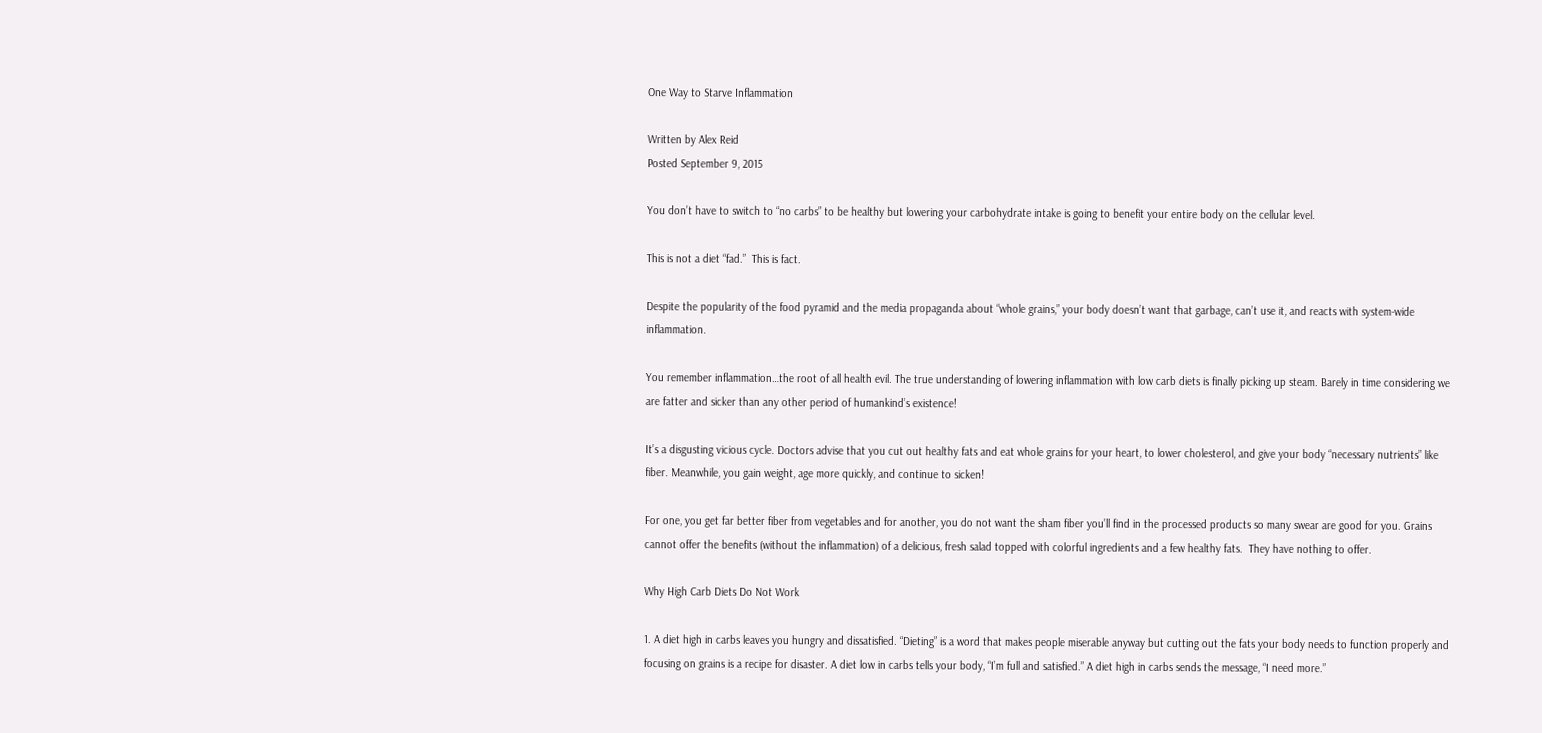One Way to Starve Inflammation

Written by Alex Reid
Posted September 9, 2015

You don’t have to switch to “no carbs” to be healthy but lowering your carbohydrate intake is going to benefit your entire body on the cellular level.

This is not a diet “fad.”  This is fact.

Despite the popularity of the food pyramid and the media propaganda about “whole grains,” your body doesn’t want that garbage, can’t use it, and reacts with system-wide inflammation.

You remember inflammation…the root of all health evil. The true understanding of lowering inflammation with low carb diets is finally picking up steam. Barely in time considering we are fatter and sicker than any other period of humankind’s existence!

It’s a disgusting vicious cycle. Doctors advise that you cut out healthy fats and eat whole grains for your heart, to lower cholesterol, and give your body “necessary nutrients” like fiber. Meanwhile, you gain weight, age more quickly, and continue to sicken!

For one, you get far better fiber from vegetables and for another, you do not want the sham fiber you’ll find in the processed products so many swear are good for you. Grains cannot offer the benefits (without the inflammation) of a delicious, fresh salad topped with colorful ingredients and a few healthy fats.  They have nothing to offer.

Why High Carb Diets Do Not Work

1. A diet high in carbs leaves you hungry and dissatisfied. “Dieting” is a word that makes people miserable anyway but cutting out the fats your body needs to function properly and focusing on grains is a recipe for disaster. A diet low in carbs tells your body, “I’m full and satisfied.” A diet high in carbs sends the message, “I need more.”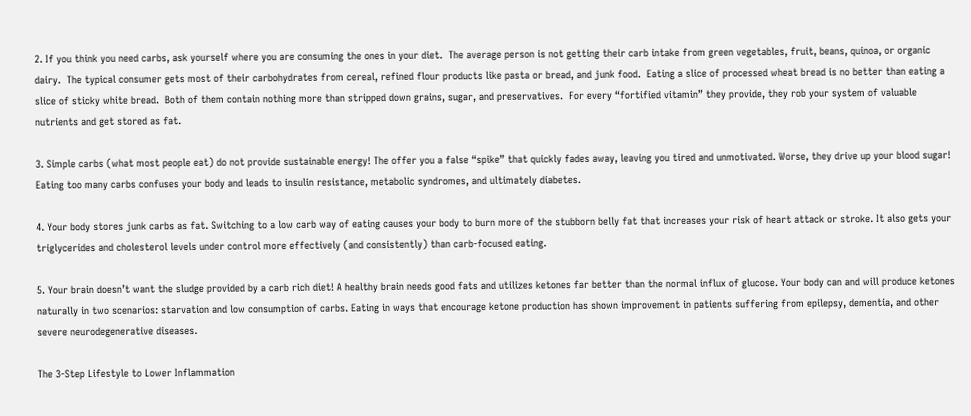2. If you think you need carbs, ask yourself where you are consuming the ones in your diet.  The average person is not getting their carb intake from green vegetables, fruit, beans, quinoa, or organic dairy.  The typical consumer gets most of their carbohydrates from cereal, refined flour products like pasta or bread, and junk food.  Eating a slice of processed wheat bread is no better than eating a slice of sticky white bread.  Both of them contain nothing more than stripped down grains, sugar, and preservatives.  For every “fortified vitamin” they provide, they rob your system of valuable nutrients and get stored as fat.

3. Simple carbs (what most people eat) do not provide sustainable energy! The offer you a false “spike” that quickly fades away, leaving you tired and unmotivated. Worse, they drive up your blood sugar! Eating too many carbs confuses your body and leads to insulin resistance, metabolic syndromes, and ultimately diabetes.

4. Your body stores junk carbs as fat. Switching to a low carb way of eating causes your body to burn more of the stubborn belly fat that increases your risk of heart attack or stroke. It also gets your triglycerides and cholesterol levels under control more effectively (and consistently) than carb-focused eating.

5. Your brain doesn’t want the sludge provided by a carb rich diet! A healthy brain needs good fats and utilizes ketones far better than the normal influx of glucose. Your body can and will produce ketones naturally in two scenarios: starvation and low consumption of carbs. Eating in ways that encourage ketone production has shown improvement in patients suffering from epilepsy, dementia, and other severe neurodegenerative diseases.

The 3-Step Lifestyle to Lower Inflammation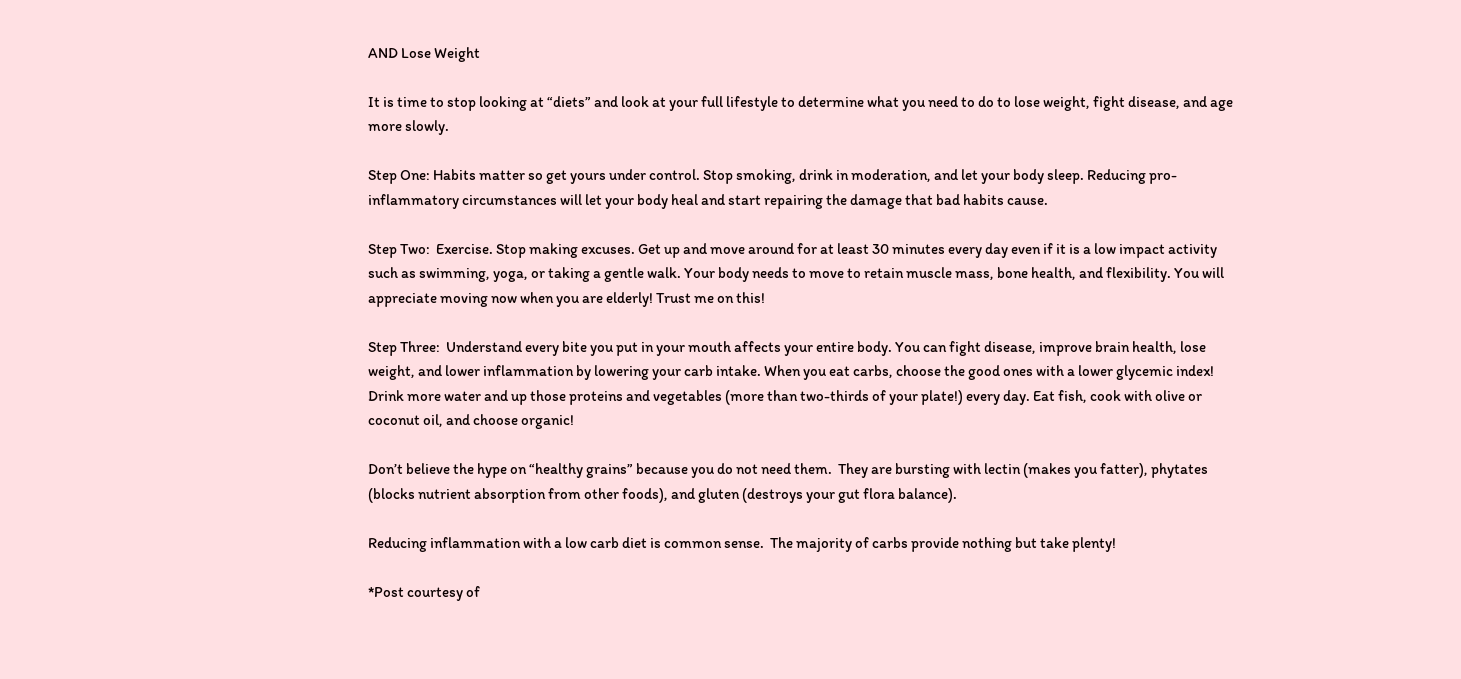AND Lose Weight

It is time to stop looking at “diets” and look at your full lifestyle to determine what you need to do to lose weight, fight disease, and age more slowly.

Step One: Habits matter so get yours under control. Stop smoking, drink in moderation, and let your body sleep. Reducing pro-inflammatory circumstances will let your body heal and start repairing the damage that bad habits cause.

Step Two:  Exercise. Stop making excuses. Get up and move around for at least 30 minutes every day even if it is a low impact activity such as swimming, yoga, or taking a gentle walk. Your body needs to move to retain muscle mass, bone health, and flexibility. You will appreciate moving now when you are elderly! Trust me on this!

Step Three:  Understand every bite you put in your mouth affects your entire body. You can fight disease, improve brain health, lose weight, and lower inflammation by lowering your carb intake. When you eat carbs, choose the good ones with a lower glycemic index! Drink more water and up those proteins and vegetables (more than two-thirds of your plate!) every day. Eat fish, cook with olive or coconut oil, and choose organic!

Don’t believe the hype on “healthy grains” because you do not need them.  They are bursting with lectin (makes you fatter), phytates (blocks nutrient absorption from other foods), and gluten (destroys your gut flora balance).

Reducing inflammation with a low carb diet is common sense.  The majority of carbs provide nothing but take plenty!

*Post courtesy of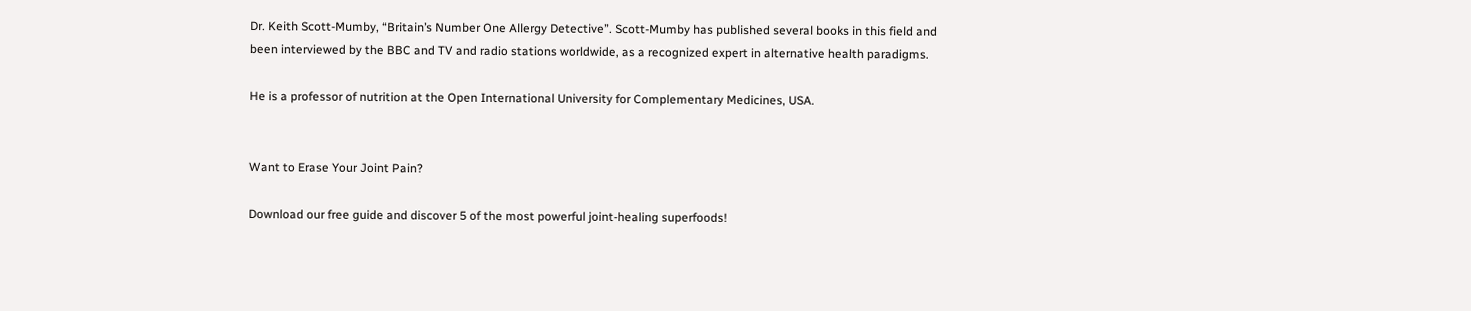Dr. Keith Scott-Mumby, “Britain’s Number One Allergy Detective”. Scott-Mumby has published several books in this field and been interviewed by the BBC and TV and radio stations worldwide, as a recognized expert in alternative health paradigms.

He is a professor of nutrition at the Open International University for Complementary Medicines, USA.


Want to Erase Your Joint Pain?

Download our free guide and discover 5 of the most powerful joint-healing superfoods!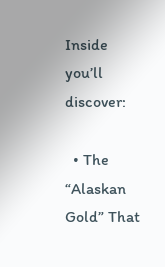Inside you’ll discover:

  • The “Alaskan Gold” That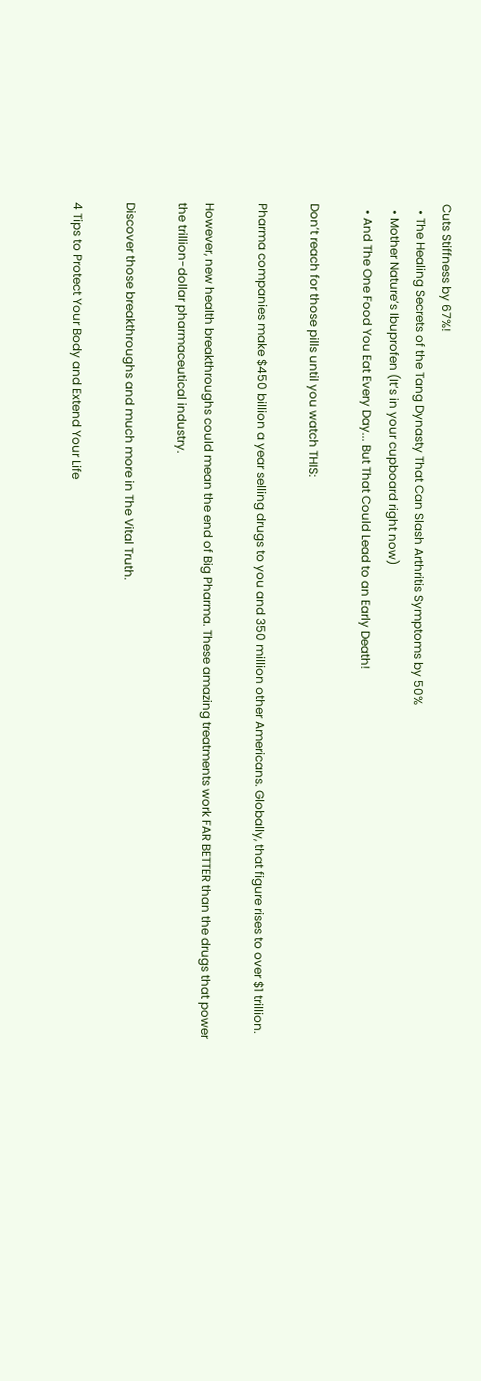Cuts Stiffness by 67%!
  • The Healing Secrets of the Tang Dynasty That Can Slash Arthritis Symptoms by 50%
  • Mother Nature’s Ibuprofen (It’s in your cupboard right now)
  • And The One Food You Eat Every Day... But That Could Lead to an Early Death!

Don’t reach for those pills until you watch THIS:

Pharma companies make $450 billion a year selling drugs to you and 350 million other Americans. Globally, that figure rises to over $1 trillion.

However, new health breakthroughs could mean the end of Big Pharma. These amazing treatments work FAR BETTER than the drugs that power the trillion-dollar pharmaceutical industry.

Discover those breakthroughs and much more in The Vital Truth.

4 Tips to Protect Your Body and Extend Your Life